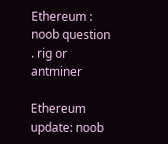Ethereum : noob question . rig or antminer

Ethereum update: noob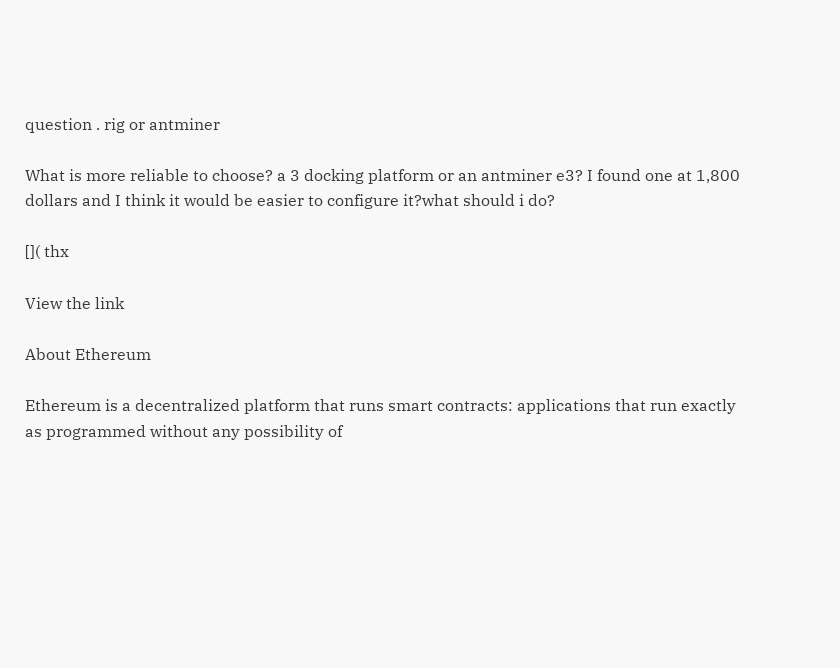question . rig or antminer

What is more reliable to choose? a 3 docking platform or an antminer e3? I found one at 1,800 dollars and I think it would be easier to configure it?what should i do?

[]( thx

View the link

About Ethereum

Ethereum is a decentralized platform that runs smart contracts: applications that run exactly as programmed without any possibility of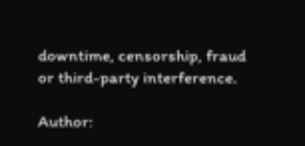downtime, censorship, fraud or third-party interference.

Author: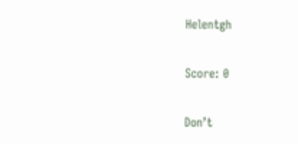Helentgh

Score: 0

Don’t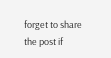forget to share the post if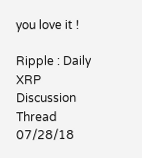you love it !

Ripple : Daily XRP Discussion Thread 07/28/18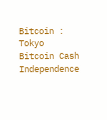Bitcoin : Tokyo Bitcoin Cash Independence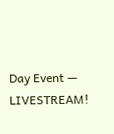Day Event — LIVESTREAM!